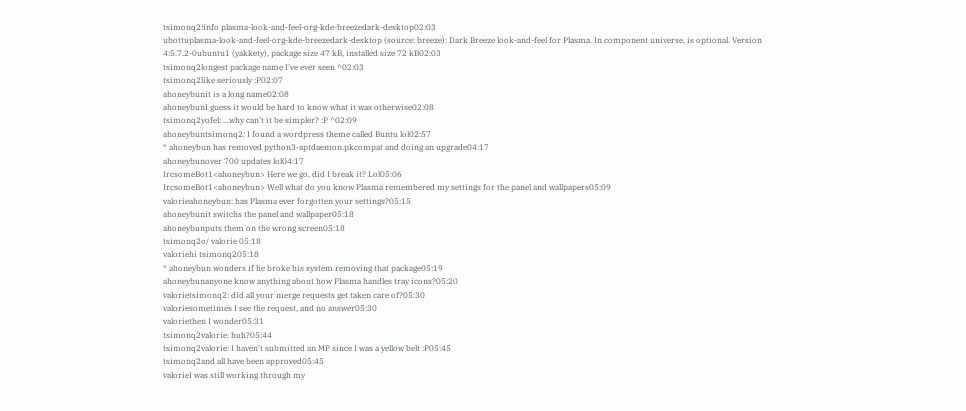tsimonq2!info plasma-look-and-feel-org-kde-breezedark-desktop02:03
ubottuplasma-look-and-feel-org-kde-breezedark-desktop (source: breeze): Dark Breeze look-and-feel for Plasma. In component universe, is optional. Version 4:5.7.2-0ubuntu1 (yakkety), package size 47 kB, installed size 72 kB02:03
tsimonq2longest package name I've ever seen ^02:03
tsimonq2like seriously :P02:07
ahoneybunit is a long name02:08
ahoneybunI guess it would be hard to know what it was otherwise02:08
tsimonq2yofel: ...why can't it be simpler? :P ^02:09
ahoneybuntsimonq2: I found a wordpress theme called Buntu lol02:57
* ahoneybun has removed python3-aptdaemon.pkcompat and doing an upgrade04:17
ahoneybunover 700 updates lol04:17
IrcsomeBot1<ahoneybun> Here we go, did I break it? Lol05:06
IrcsomeBot1<ahoneybun> Well what do you know Plasma remembered my settings for the panel and wallpapers05:09
valorieahoneybun: has Plasma ever forgotten your settings?05:15
ahoneybunit switchs the panel and wallpaper05:18
ahoneybunputs them on the wrong screen05:18
tsimonq2o/ valorie 05:18
valoriehi tsimonq205:18
* ahoneybun wonders if he broke his system removing that package05:19
ahoneybunanyone know anything about how Plasma handles tray icons?05:20
valorietsimonq2: did all your merge requests get taken care of?05:30
valoriesometimes I see the request, and no answer05:30
valoriethen I wonder05:31
tsimonq2valorie: huh?05:44
tsimonq2valorie: I haven't submitted an MP since I was a yellow belt :P05:45
tsimonq2and all have been approved05:45
valorieI was still working through my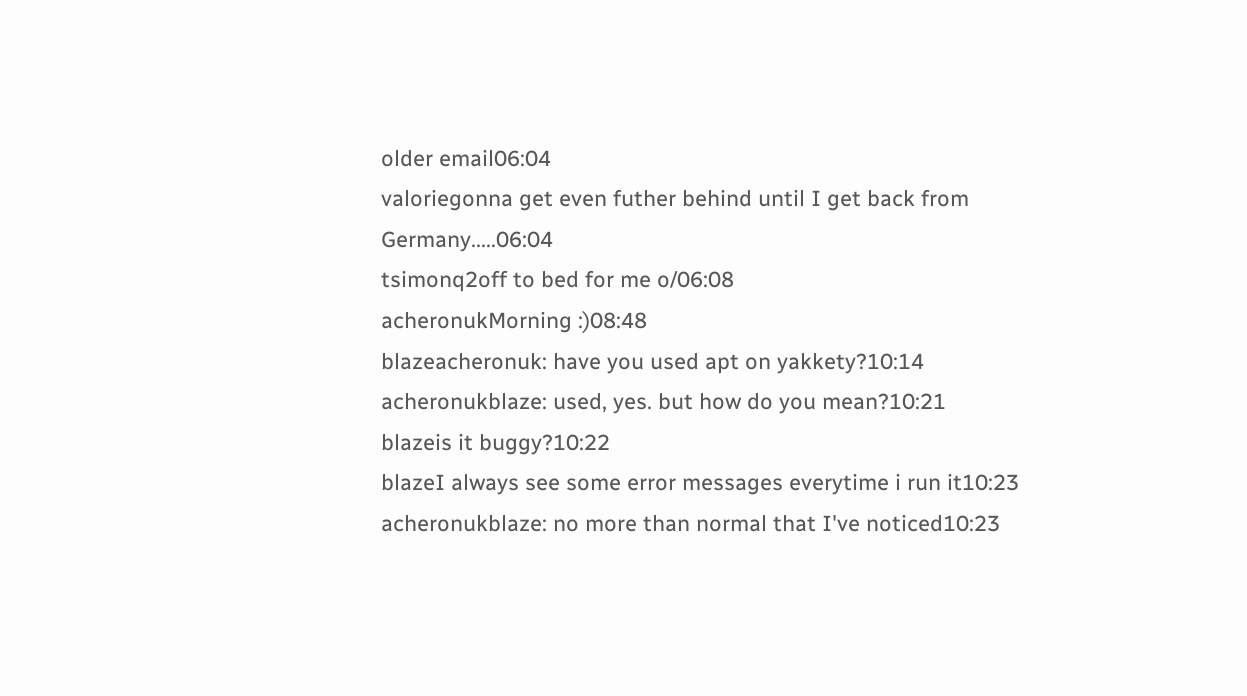older email06:04
valoriegonna get even futher behind until I get back from Germany.....06:04
tsimonq2off to bed for me o/06:08
acheronukMorning :)08:48
blazeacheronuk: have you used apt on yakkety?10:14
acheronukblaze: used, yes. but how do you mean?10:21
blazeis it buggy?10:22
blazeI always see some error messages everytime i run it10:23
acheronukblaze: no more than normal that I've noticed10:23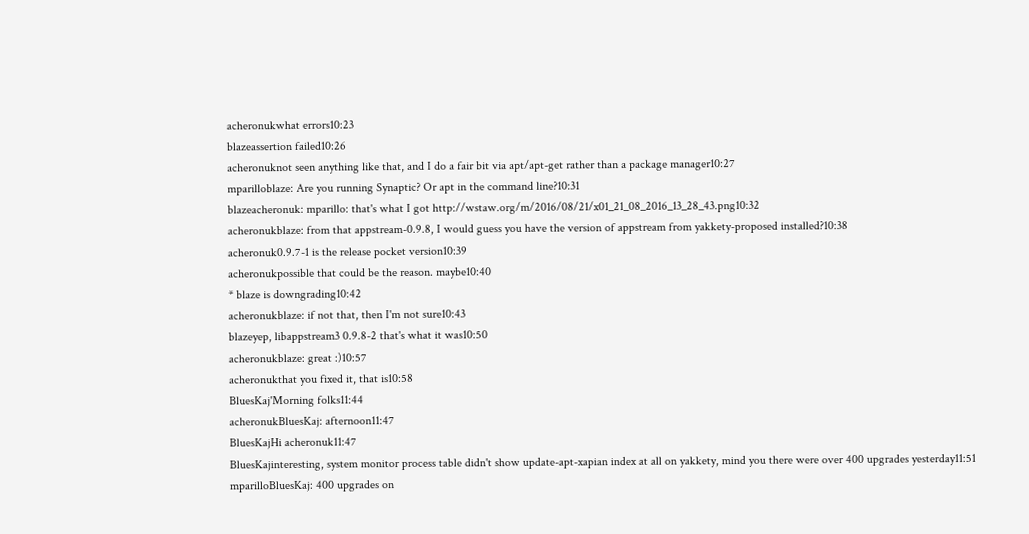acheronukwhat errors10:23
blazeassertion failed10:26
acheronuknot seen anything like that, and I do a fair bit via apt/apt-get rather than a package manager10:27
mparilloblaze: Are you running Synaptic? Or apt in the command line?10:31
blazeacheronuk: mparillo: that's what I got http://wstaw.org/m/2016/08/21/x01_21_08_2016_13_28_43.png10:32
acheronukblaze: from that appstream-0.9.8, I would guess you have the version of appstream from yakkety-proposed installed?10:38
acheronuk0.9.7-1 is the release pocket version10:39
acheronukpossible that could be the reason. maybe10:40
* blaze is downgrading10:42
acheronukblaze: if not that, then I'm not sure10:43
blazeyep, libappstream3 0.9.8-2 that's what it was10:50
acheronukblaze: great :)10:57
acheronukthat you fixed it, that is10:58
BluesKaj'Morning folks11:44
acheronukBluesKaj: afternoon11:47
BluesKajHi acheronuk11:47
BluesKajinteresting, system monitor process table didn't show update-apt-xapian index at all on yakkety, mind you there were over 400 upgrades yesterday11:51
mparilloBluesKaj: 400 upgrades on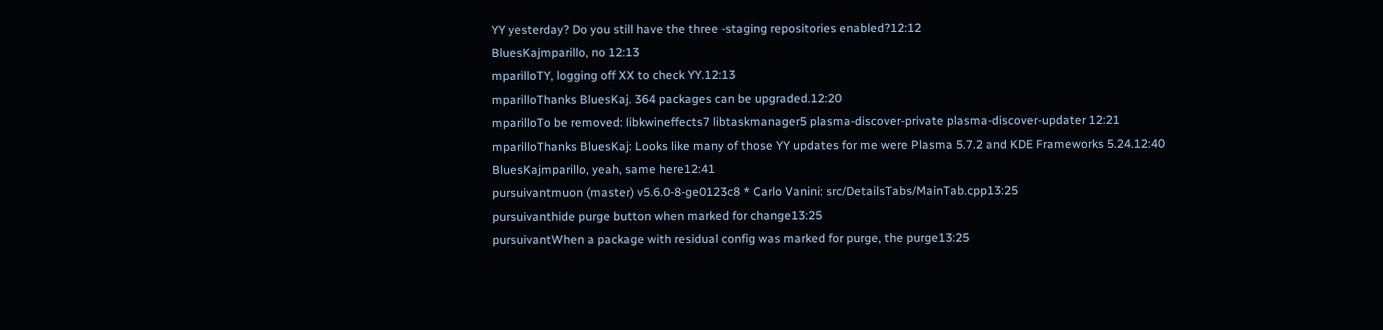YY yesterday? Do you still have the three -staging repositories enabled?12:12
BluesKajmparillo, no 12:13
mparilloTY, logging off XX to check YY.12:13
mparilloThanks BluesKaj. 364 packages can be upgraded.12:20
mparilloTo be removed: libkwineffects7 libtaskmanager5 plasma-discover-private plasma-discover-updater 12:21
mparilloThanks BluesKaj: Looks like many of those YY updates for me were Plasma 5.7.2 and KDE Frameworks 5.24.12:40
BluesKajmparillo, yeah, same here12:41
pursuivantmuon (master) v5.6.0-8-ge0123c8 * Carlo Vanini: src/DetailsTabs/MainTab.cpp13:25
pursuivanthide purge button when marked for change13:25
pursuivantWhen a package with residual config was marked for purge, the purge13:25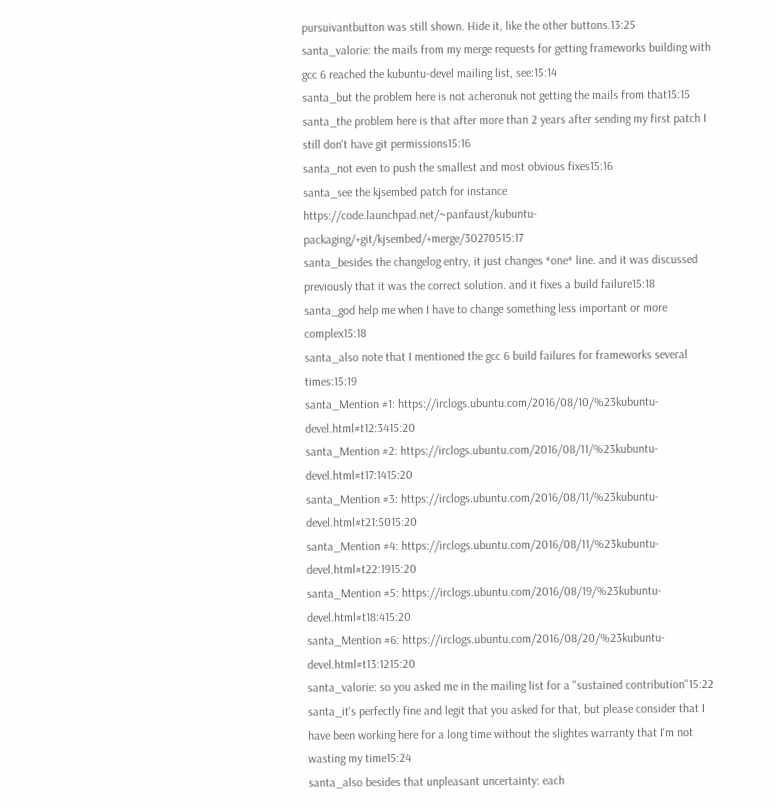pursuivantbutton was still shown. Hide it, like the other buttons.13:25
santa_valorie: the mails from my merge requests for getting frameworks building with gcc 6 reached the kubuntu-devel mailing list, see:15:14
santa_but the problem here is not acheronuk not getting the mails from that15:15
santa_the problem here is that after more than 2 years after sending my first patch I still don't have git permissions15:16
santa_not even to push the smallest and most obvious fixes15:16
santa_see the kjsembed patch for instance https://code.launchpad.net/~panfaust/kubuntu-packaging/+git/kjsembed/+merge/30270515:17
santa_besides the changelog entry, it just changes *one* line. and it was discussed previously that it was the correct solution. and it fixes a build failure15:18
santa_god help me when I have to change something less important or more complex15:18
santa_also note that I mentioned the gcc 6 build failures for frameworks several times:15:19
santa_Mention #1: https://irclogs.ubuntu.com/2016/08/10/%23kubuntu-devel.html#t12:3415:20
santa_Mention #2: https://irclogs.ubuntu.com/2016/08/11/%23kubuntu-devel.html#t17:1415:20
santa_Mention #3: https://irclogs.ubuntu.com/2016/08/11/%23kubuntu-devel.html#t21:5015:20
santa_Mention #4: https://irclogs.ubuntu.com/2016/08/11/%23kubuntu-devel.html#t22:1915:20
santa_Mention #5: https://irclogs.ubuntu.com/2016/08/19/%23kubuntu-devel.html#t18:415:20
santa_Mention #6: https://irclogs.ubuntu.com/2016/08/20/%23kubuntu-devel.html#t13:1215:20
santa_valorie: so you asked me in the mailing list for a "sustained contribution"15:22
santa_it's perfectly fine and legit that you asked for that, but please consider that I have been working here for a long time without the slightes warranty that I'm not wasting my time15:24
santa_also besides that unpleasant uncertainty: each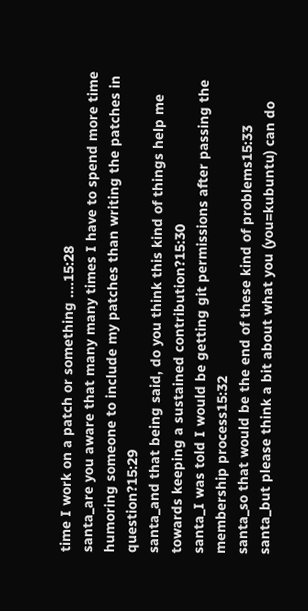time I work on a patch or something ....15:28
santa_are you aware that many many times I have to spend more time humoring someone to include my patches than writing the patches in question?15:29
santa_and that being said, do you think this kind of things help me towards keeping a sustained contribution?15:30
santa_I was told I would be getting git permissions after passing the membership process15:32
santa_so that would be the end of these kind of problems15:33
santa_but please think a bit about what you (you=kubuntu) can do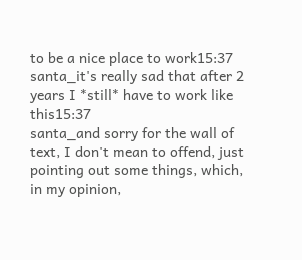to be a nice place to work15:37
santa_it's really sad that after 2 years I *still* have to work like this15:37
santa_and sorry for the wall of text, I don't mean to offend, just pointing out some things, which, in my opinion,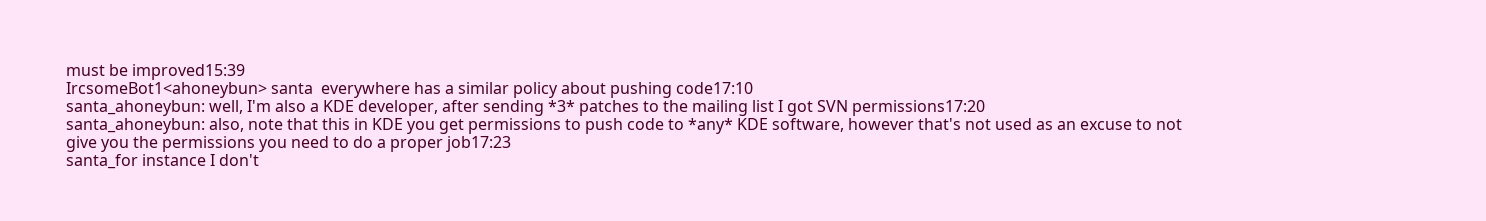must be improved15:39
IrcsomeBot1<ahoneybun> santa  everywhere has a similar policy about pushing code17:10
santa_ahoneybun: well, I'm also a KDE developer, after sending *3* patches to the mailing list I got SVN permissions17:20
santa_ahoneybun: also, note that this in KDE you get permissions to push code to *any* KDE software, however that's not used as an excuse to not give you the permissions you need to do a proper job17:23
santa_for instance I don't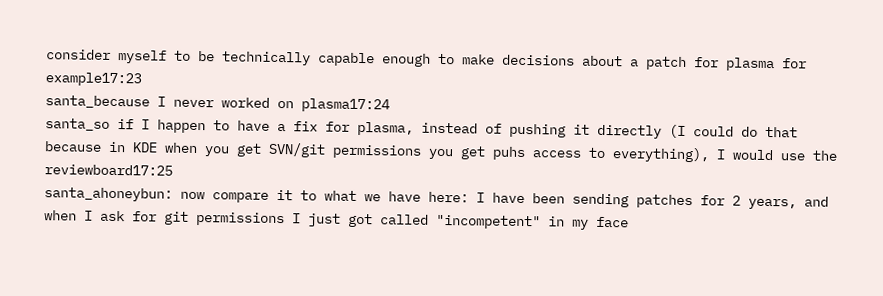consider myself to be technically capable enough to make decisions about a patch for plasma for example17:23
santa_because I never worked on plasma17:24
santa_so if I happen to have a fix for plasma, instead of pushing it directly (I could do that because in KDE when you get SVN/git permissions you get puhs access to everything), I would use the reviewboard17:25
santa_ahoneybun: now compare it to what we have here: I have been sending patches for 2 years, and when I ask for git permissions I just got called "incompetent" in my face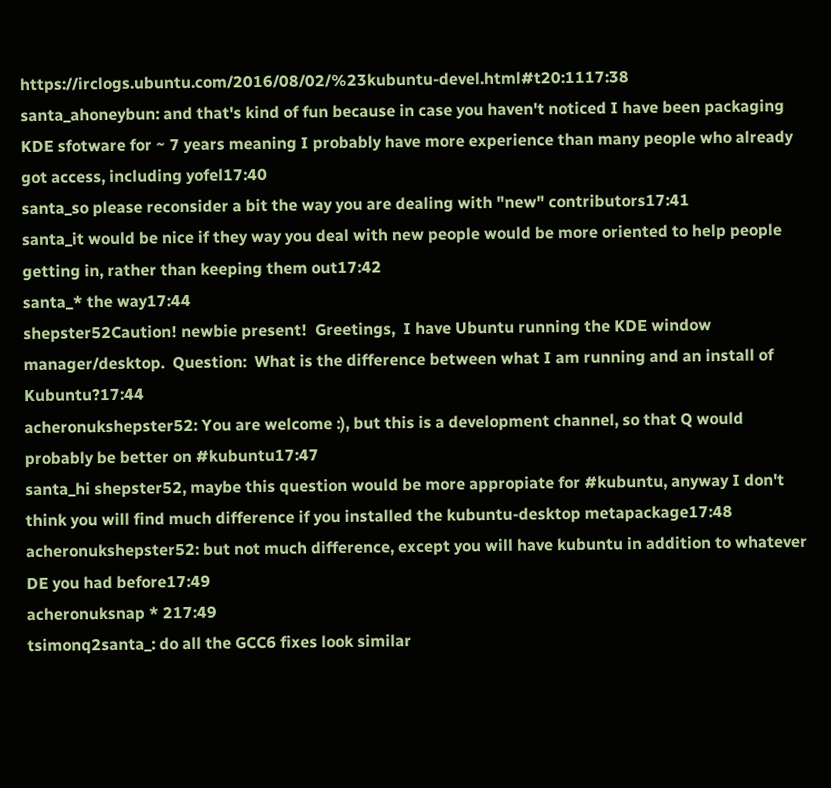https://irclogs.ubuntu.com/2016/08/02/%23kubuntu-devel.html#t20:1117:38
santa_ahoneybun: and that's kind of fun because in case you haven't noticed I have been packaging KDE sfotware for ~ 7 years meaning I probably have more experience than many people who already got access, including yofel17:40
santa_so please reconsider a bit the way you are dealing with "new" contributors17:41
santa_it would be nice if they way you deal with new people would be more oriented to help people getting in, rather than keeping them out17:42
santa_* the way17:44
shepster52Caution! newbie present!  Greetings,  I have Ubuntu running the KDE window manager/desktop.  Question:  What is the difference between what I am running and an install of Kubuntu?17:44
acheronukshepster52: You are welcome :), but this is a development channel, so that Q would probably be better on #kubuntu17:47
santa_hi shepster52, maybe this question would be more appropiate for #kubuntu, anyway I don't think you will find much difference if you installed the kubuntu-desktop metapackage17:48
acheronukshepster52: but not much difference, except you will have kubuntu in addition to whatever DE you had before17:49
acheronuksnap * 217:49
tsimonq2santa_: do all the GCC6 fixes look similar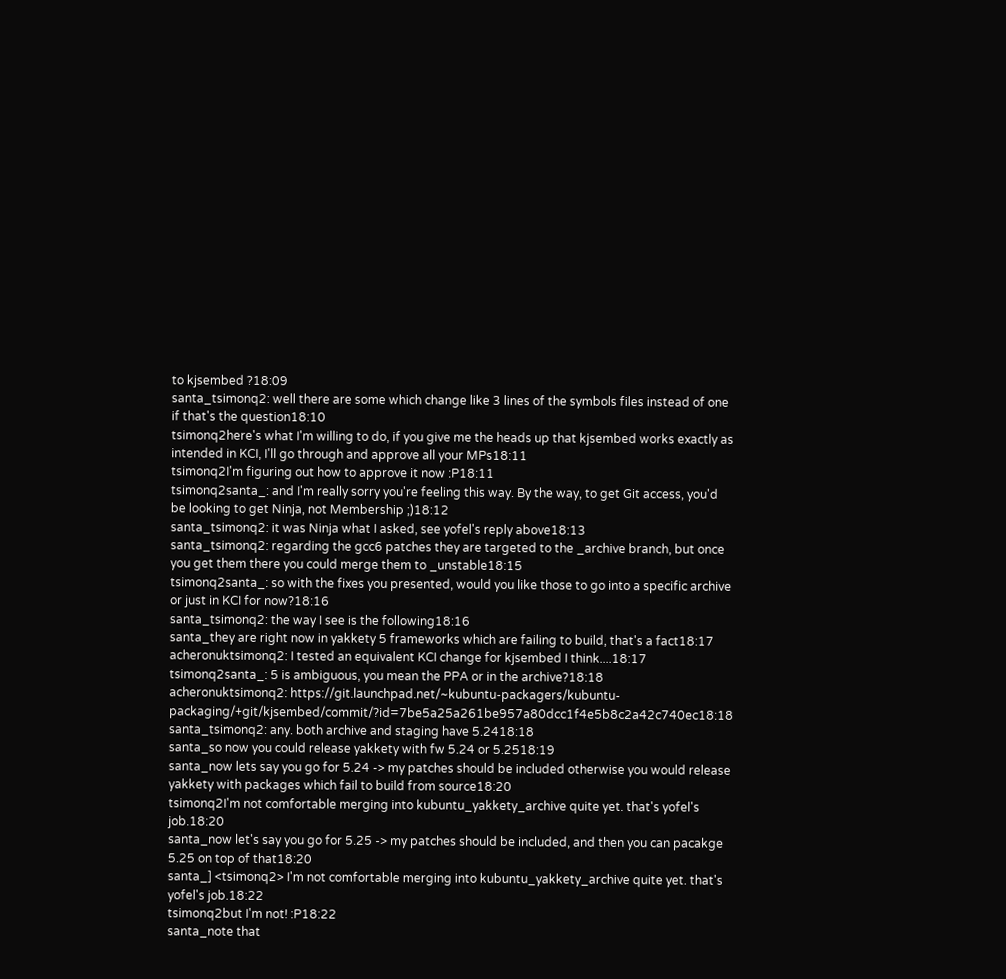to kjsembed ?18:09
santa_tsimonq2: well there are some which change like 3 lines of the symbols files instead of one if that's the question18:10
tsimonq2here's what I'm willing to do, if you give me the heads up that kjsembed works exactly as intended in KCI, I'll go through and approve all your MPs18:11
tsimonq2I'm figuring out how to approve it now :P18:11
tsimonq2santa_: and I'm really sorry you're feeling this way. By the way, to get Git access, you'd be looking to get Ninja, not Membership ;)18:12
santa_tsimonq2: it was Ninja what I asked, see yofel's reply above18:13
santa_tsimonq2: regarding the gcc6 patches they are targeted to the _archive branch, but once you get them there you could merge them to _unstable18:15
tsimonq2santa_: so with the fixes you presented, would you like those to go into a specific archive or just in KCI for now?18:16
santa_tsimonq2: the way I see is the following18:16
santa_they are right now in yakkety 5 frameworks which are failing to build, that's a fact18:17
acheronuktsimonq2: I tested an equivalent KCI change for kjsembed I think....18:17
tsimonq2santa_: 5 is ambiguous, you mean the PPA or in the archive?18:18
acheronuktsimonq2: https://git.launchpad.net/~kubuntu-packagers/kubuntu-packaging/+git/kjsembed/commit/?id=7be5a25a261be957a80dcc1f4e5b8c2a42c740ec18:18
santa_tsimonq2: any. both archive and staging have 5.2418:18
santa_so now you could release yakkety with fw 5.24 or 5.2518:19
santa_now lets say you go for 5.24 -> my patches should be included otherwise you would release yakkety with packages which fail to build from source18:20
tsimonq2I'm not comfortable merging into kubuntu_yakkety_archive quite yet. that's yofel's job.18:20
santa_now let's say you go for 5.25 -> my patches should be included, and then you can pacakge 5.25 on top of that18:20
santa_] <tsimonq2> I'm not comfortable merging into kubuntu_yakkety_archive quite yet. that's yofel's job.18:22
tsimonq2but I'm not! :P18:22
santa_note that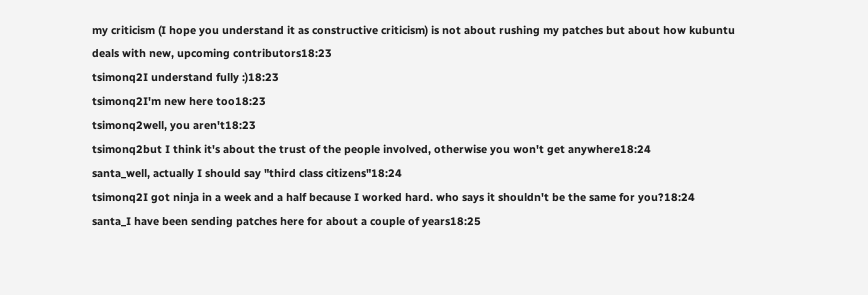my criticism (I hope you understand it as constructive criticism) is not about rushing my patches but about how kubuntu deals with new, upcoming contributors18:23
tsimonq2I understand fully :)18:23
tsimonq2I'm new here too18:23
tsimonq2well, you aren't18:23
tsimonq2but I think it's about the trust of the people involved, otherwise you won't get anywhere18:24
santa_well, actually I should say "third class citizens"18:24
tsimonq2I got ninja in a week and a half because I worked hard. who says it shouldn't be the same for you?18:24
santa_I have been sending patches here for about a couple of years18:25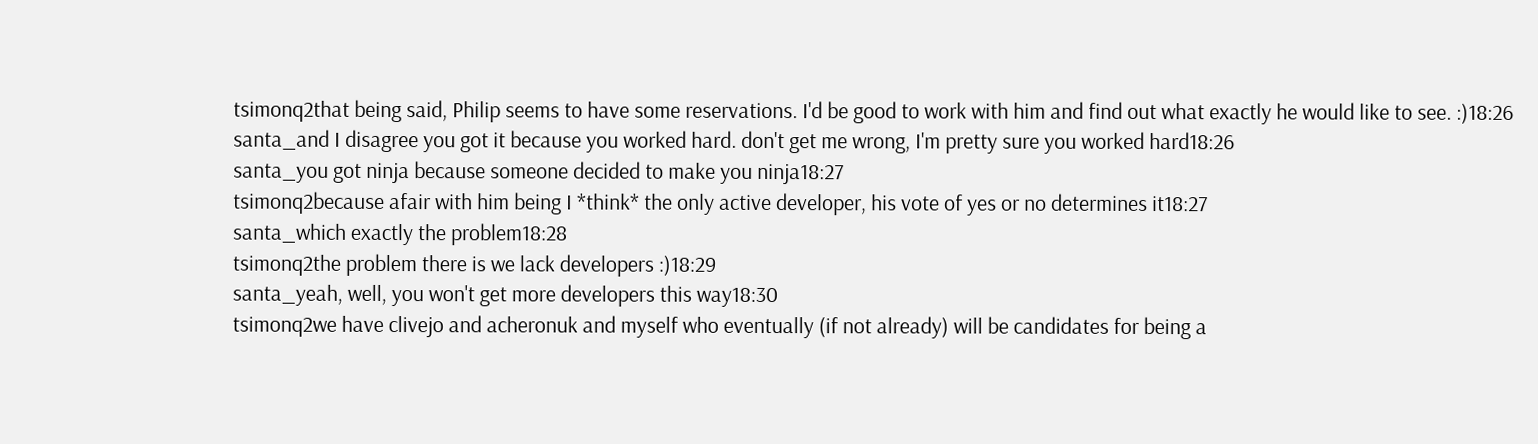tsimonq2that being said, Philip seems to have some reservations. I'd be good to work with him and find out what exactly he would like to see. :)18:26
santa_and I disagree you got it because you worked hard. don't get me wrong, I'm pretty sure you worked hard18:26
santa_you got ninja because someone decided to make you ninja18:27
tsimonq2because afair with him being I *think* the only active developer, his vote of yes or no determines it18:27
santa_which exactly the problem18:28
tsimonq2the problem there is we lack developers :)18:29
santa_yeah, well, you won't get more developers this way18:30
tsimonq2we have clivejo and acheronuk and myself who eventually (if not already) will be candidates for being a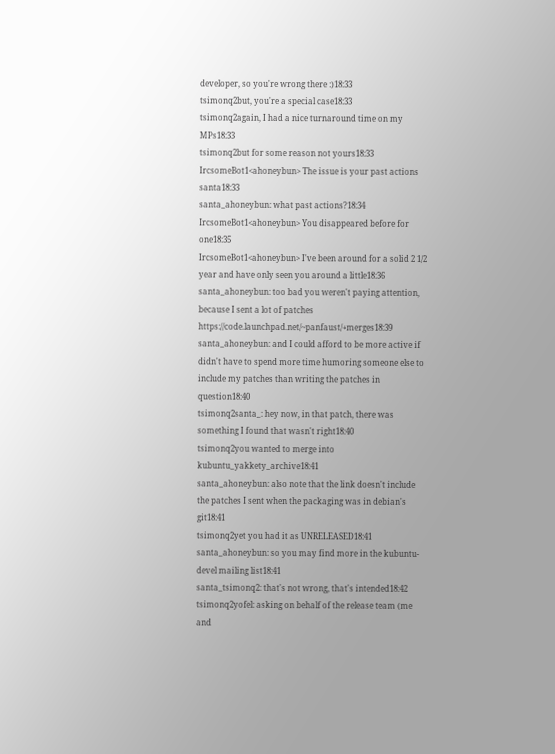developer, so you're wrong there :)18:33
tsimonq2but, you're a special case18:33
tsimonq2again, I had a nice turnaround time on my MPs18:33
tsimonq2but for some reason not yours18:33
IrcsomeBot1<ahoneybun> The issue is your past actions santa18:33
santa_ahoneybun: what past actions?18:34
IrcsomeBot1<ahoneybun> You disappeared before for one18:35
IrcsomeBot1<ahoneybun> I've been around for a solid 2 1/2 year and have only seen you around a little18:36
santa_ahoneybun: too bad you weren't paying attention, because I sent a lot of patches https://code.launchpad.net/~panfaust/+merges18:39
santa_ahoneybun: and I could afford to be more active if didn't have to spend more time humoring someone else to include my patches than writing the patches in question18:40
tsimonq2santa_: hey now, in that patch, there was something I found that wasn't right18:40
tsimonq2you wanted to merge into kubuntu_yakkety_archive18:41
santa_ahoneybun: also note that the link doesn't include the patches I sent when the packaging was in debian's git18:41
tsimonq2yet you had it as UNRELEASED18:41
santa_ahoneybun: so you may find more in the kubuntu-devel mailing list18:41
santa_tsimonq2: that's not wrong, that's intended18:42
tsimonq2yofel: asking on behalf of the release team (me and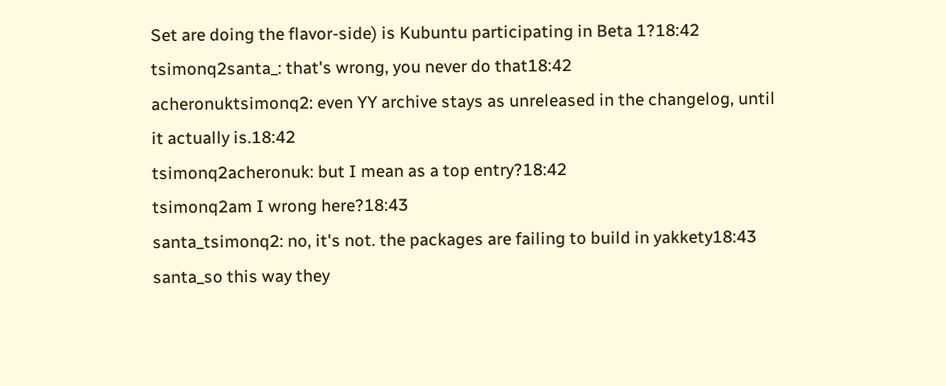Set are doing the flavor-side) is Kubuntu participating in Beta 1?18:42
tsimonq2santa_: that's wrong, you never do that18:42
acheronuktsimonq2: even YY archive stays as unreleased in the changelog, until it actually is.18:42
tsimonq2acheronuk: but I mean as a top entry?18:42
tsimonq2am I wrong here?18:43
santa_tsimonq2: no, it's not. the packages are failing to build in yakkety18:43
santa_so this way they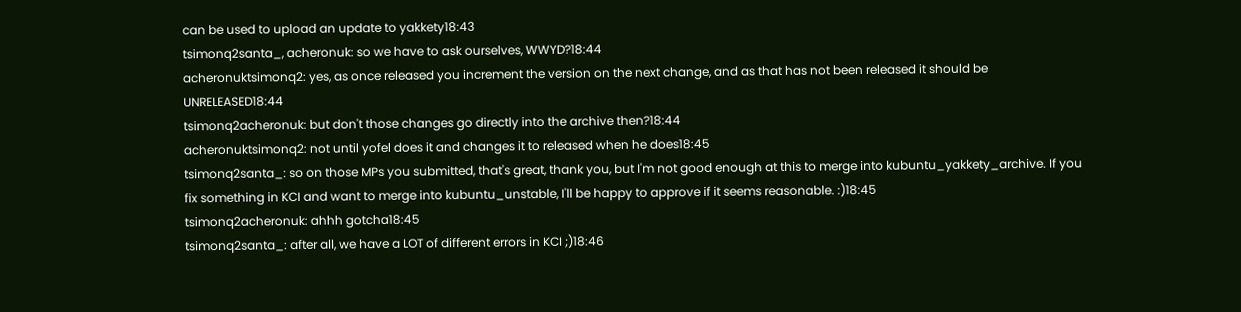can be used to upload an update to yakkety18:43
tsimonq2santa_, acheronuk: so we have to ask ourselves, WWYD?18:44
acheronuktsimonq2: yes, as once released you increment the version on the next change, and as that has not been released it should be UNRELEASED18:44
tsimonq2acheronuk: but don't those changes go directly into the archive then?18:44
acheronuktsimonq2: not until yofel does it and changes it to released when he does18:45
tsimonq2santa_: so on those MPs you submitted, that's great, thank you, but I'm not good enough at this to merge into kubuntu_yakkety_archive. If you fix something in KCI and want to merge into kubuntu_unstable, I'll be happy to approve if it seems reasonable. :)18:45
tsimonq2acheronuk: ahhh gotcha18:45
tsimonq2santa_: after all, we have a LOT of different errors in KCI ;)18:46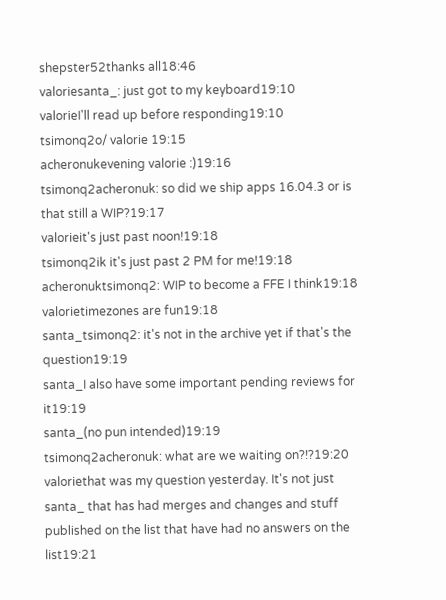shepster52thanks all18:46
valoriesanta_: just got to my keyboard19:10
valorieI'll read up before responding19:10
tsimonq2o/ valorie 19:15
acheronukevening valorie :)19:16
tsimonq2acheronuk: so did we ship apps 16.04.3 or is that still a WIP?19:17
valorieit's just past noon!19:18
tsimonq2ik it's just past 2 PM for me!19:18
acheronuktsimonq2: WIP to become a FFE I think19:18
valorietimezones are fun19:18
santa_tsimonq2: it's not in the archive yet if that's the question19:19
santa_I also have some important pending reviews for it19:19
santa_(no pun intended)19:19
tsimonq2acheronuk: what are we waiting on?!?19:20
valoriethat was my question yesterday. It's not just santa_ that has had merges and changes and stuff published on the list that have had no answers on the list19:21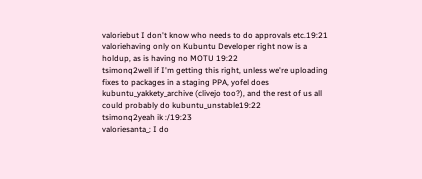valoriebut I don't know who needs to do approvals etc.19:21
valoriehaving only on Kubuntu Developer right now is a holdup, as is having no MOTU 19:22
tsimonq2well if I'm getting this right, unless we're uploading fixes to packages in a staging PPA, yofel does kubuntu_yakkety_archive (clivejo too?), and the rest of us all could probably do kubuntu_unstable19:22
tsimonq2yeah ik :/19:23
valoriesanta_: I do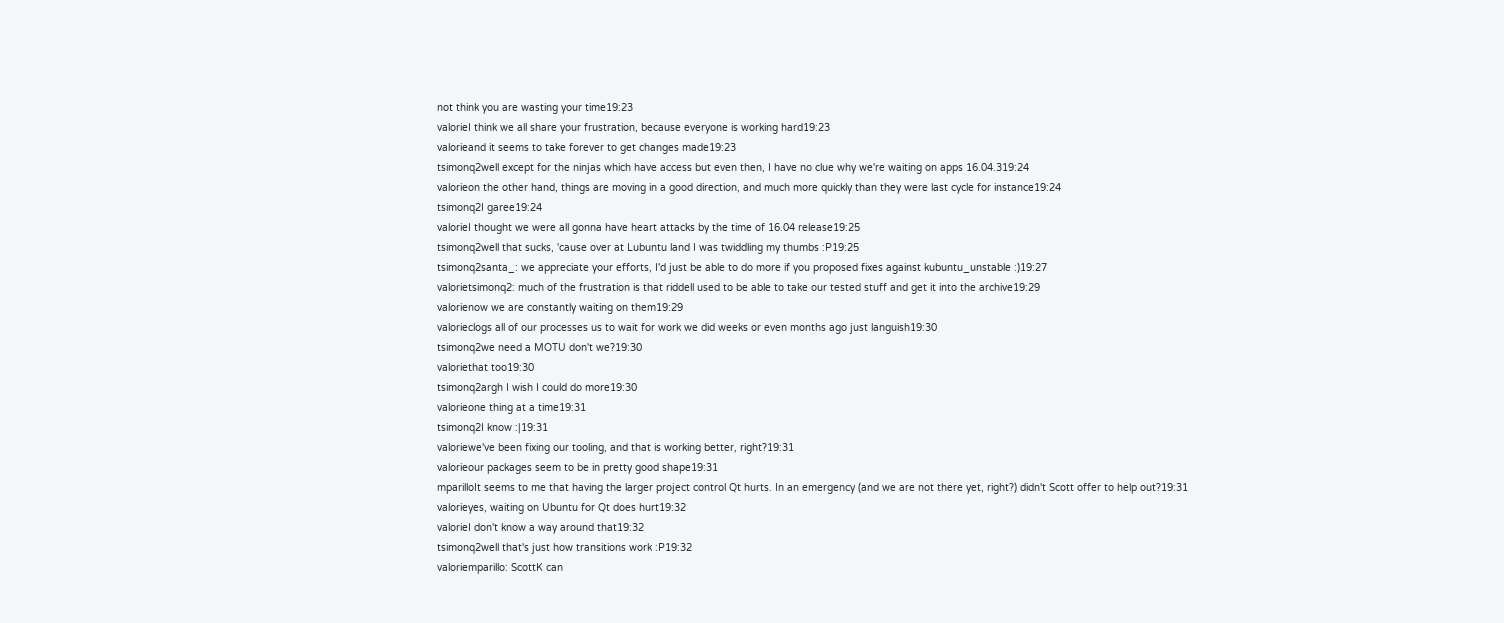not think you are wasting your time19:23
valorieI think we all share your frustration, because everyone is working hard19:23
valorieand it seems to take forever to get changes made19:23
tsimonq2well except for the ninjas which have access but even then, I have no clue why we're waiting on apps 16.04.319:24
valorieon the other hand, things are moving in a good direction, and much more quickly than they were last cycle for instance19:24
tsimonq2I garee19:24
valorieI thought we were all gonna have heart attacks by the time of 16.04 release19:25
tsimonq2well that sucks, 'cause over at Lubuntu land I was twiddling my thumbs :P19:25
tsimonq2santa_: we appreciate your efforts, I'd just be able to do more if you proposed fixes against kubuntu_unstable :)19:27
valorietsimonq2: much of the frustration is that riddell used to be able to take our tested stuff and get it into the archive19:29
valorienow we are constantly waiting on them19:29
valorieclogs all of our processes us to wait for work we did weeks or even months ago just languish19:30
tsimonq2we need a MOTU don't we?19:30
valoriethat too19:30
tsimonq2argh I wish I could do more19:30
valorieone thing at a time19:31
tsimonq2I know :|19:31
valoriewe've been fixing our tooling, and that is working better, right?19:31
valorieour packages seem to be in pretty good shape19:31
mparilloIt seems to me that having the larger project control Qt hurts. In an emergency (and we are not there yet, right?) didn't Scott offer to help out?19:31
valorieyes, waiting on Ubuntu for Qt does hurt19:32
valorieI don't know a way around that19:32
tsimonq2well that's just how transitions work :P19:32
valoriemparillo: ScottK can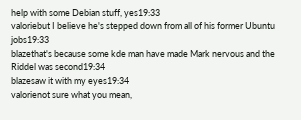help with some Debian stuff, yes19:33
valoriebut I believe he's stepped down from all of his former Ubuntu jobs19:33
blazethat's because some kde man have made Mark nervous and the Riddel was second19:34
blazesaw it with my eyes19:34
valorienot sure what you mean,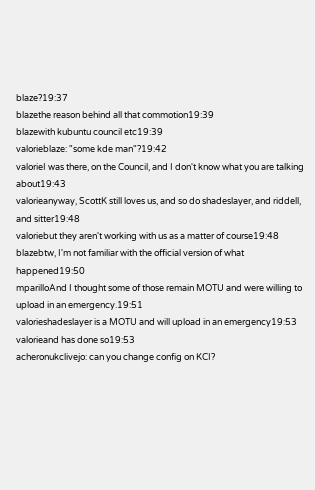blaze?19:37
blazethe reason behind all that commotion19:39
blazewith kubuntu council etc19:39
valorieblaze: "some kde man"?19:42
valorieI was there, on the Council, and I don't know what you are talking about19:43
valorieanyway, ScottK still loves us, and so do shadeslayer, and riddell, and sitter19:48
valoriebut they aren't working with us as a matter of course19:48
blazebtw, I'm not familiar with the official version of what happened19:50
mparilloAnd I thought some of those remain MOTU and were willing to upload in an emergency.19:51
valorieshadeslayer is a MOTU and will upload in an emergency19:53
valorieand has done so19:53
acheronukclivejo: can you change config on KCI?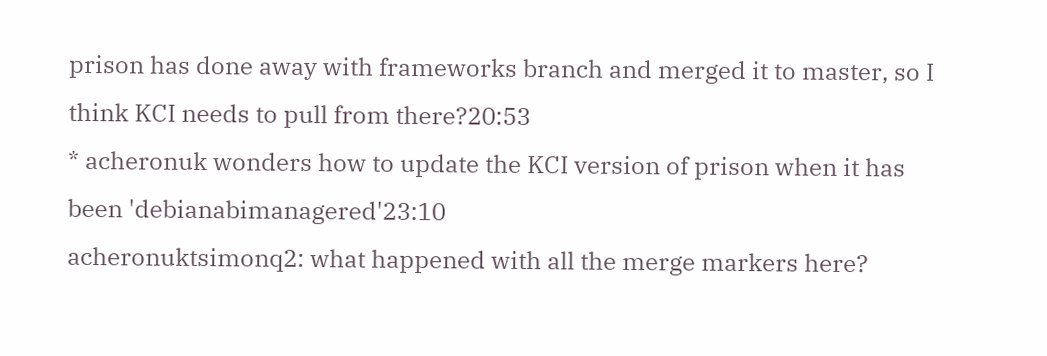prison has done away with frameworks branch and merged it to master, so I think KCI needs to pull from there?20:53
* acheronuk wonders how to update the KCI version of prison when it has been 'debianabimanagered'23:10
acheronuktsimonq2: what happened with all the merge markers here?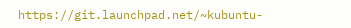https://git.launchpad.net/~kubuntu-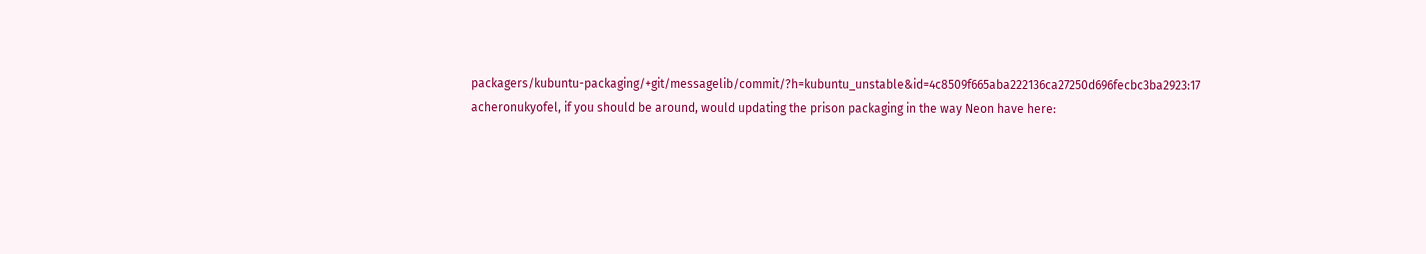packagers/kubuntu-packaging/+git/messagelib/commit/?h=kubuntu_unstable&id=4c8509f665aba222136ca27250d696fecbc3ba2923:17
acheronukyofel, if you should be around, would updating the prison packaging in the way Neon have here: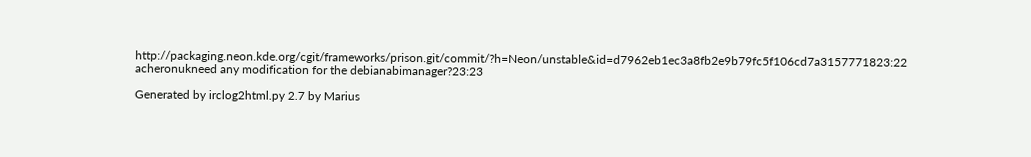http://packaging.neon.kde.org/cgit/frameworks/prison.git/commit/?h=Neon/unstable&id=d7962eb1ec3a8fb2e9b79fc5f106cd7a3157771823:22
acheronukneed any modification for the debianabimanager?23:23

Generated by irclog2html.py 2.7 by Marius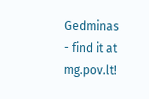Gedminas - find it at mg.pov.lt!